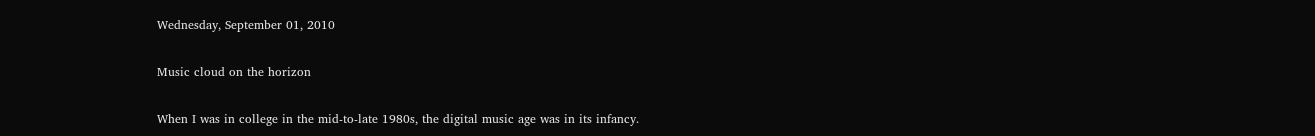Wednesday, September 01, 2010

Music cloud on the horizon

When I was in college in the mid-to-late 1980s, the digital music age was in its infancy.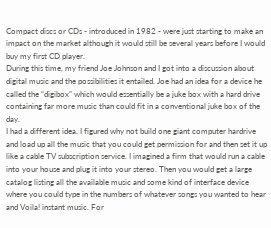Compact discs or CDs - introduced in 1982 - were just starting to make an impact on the market although it would still be several years before I would buy my first CD player.
During this time, my friend Joe Johnson and I got into a discussion about digital music and the possibilities it entailed. Joe had an idea for a device he called the “digibox” which would essentially be a juke box with a hard drive containing far more music than could fit in a conventional juke box of the day.
I had a different idea. I figured why not build one giant computer hardrive and load up all the music that you could get permission for and then set it up like a cable TV subscription service. I imagined a firm that would run a cable into your house and plug it into your stereo. Then you would get a large catalog listing all the available music and some kind of interface device where you could type in the numbers of whatever songs you wanted to hear and Voila! instant music. For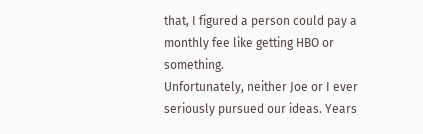that, I figured a person could pay a monthly fee like getting HBO or something.
Unfortunately, neither Joe or I ever seriously pursued our ideas. Years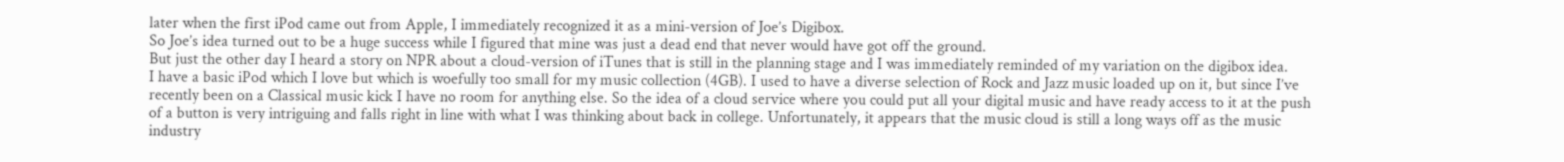later when the first iPod came out from Apple, I immediately recognized it as a mini-version of Joe’s Digibox.
So Joe’s idea turned out to be a huge success while I figured that mine was just a dead end that never would have got off the ground.
But just the other day I heard a story on NPR about a cloud-version of iTunes that is still in the planning stage and I was immediately reminded of my variation on the digibox idea.
I have a basic iPod which I love but which is woefully too small for my music collection (4GB). I used to have a diverse selection of Rock and Jazz music loaded up on it, but since I’ve recently been on a Classical music kick I have no room for anything else. So the idea of a cloud service where you could put all your digital music and have ready access to it at the push of a button is very intriguing and falls right in line with what I was thinking about back in college. Unfortunately, it appears that the music cloud is still a long ways off as the music industry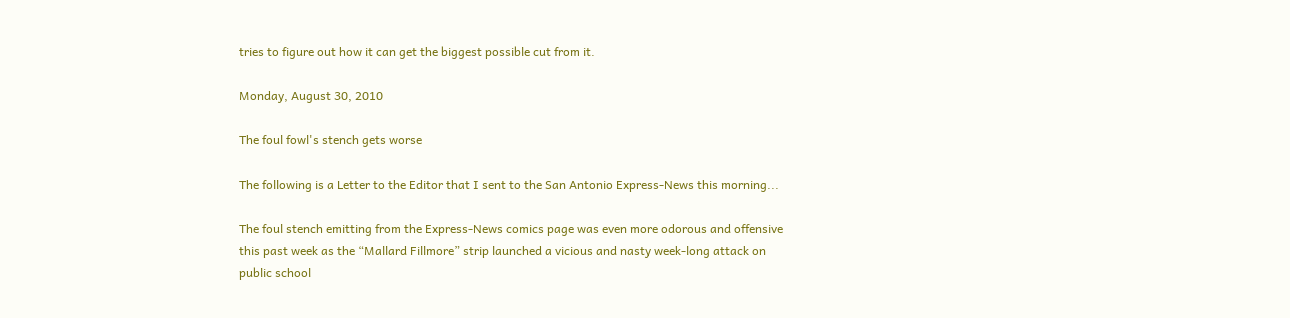tries to figure out how it can get the biggest possible cut from it.

Monday, August 30, 2010

The foul fowl's stench gets worse

The following is a Letter to the Editor that I sent to the San Antonio Express-News this morning...

The foul stench emitting from the Express-News comics page was even more odorous and offensive this past week as the “Mallard Fillmore” strip launched a vicious and nasty week-long attack on public school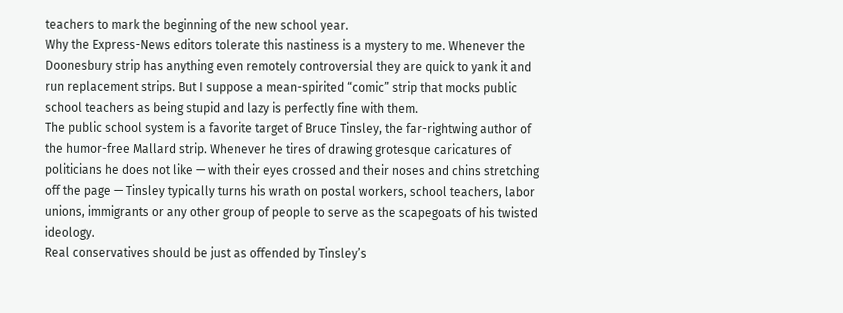teachers to mark the beginning of the new school year.
Why the Express-News editors tolerate this nastiness is a mystery to me. Whenever the Doonesbury strip has anything even remotely controversial they are quick to yank it and run replacement strips. But I suppose a mean-spirited “comic” strip that mocks public school teachers as being stupid and lazy is perfectly fine with them.
The public school system is a favorite target of Bruce Tinsley, the far-rightwing author of the humor-free Mallard strip. Whenever he tires of drawing grotesque caricatures of politicians he does not like — with their eyes crossed and their noses and chins stretching off the page — Tinsley typically turns his wrath on postal workers, school teachers, labor unions, immigrants or any other group of people to serve as the scapegoats of his twisted ideology.
Real conservatives should be just as offended by Tinsley’s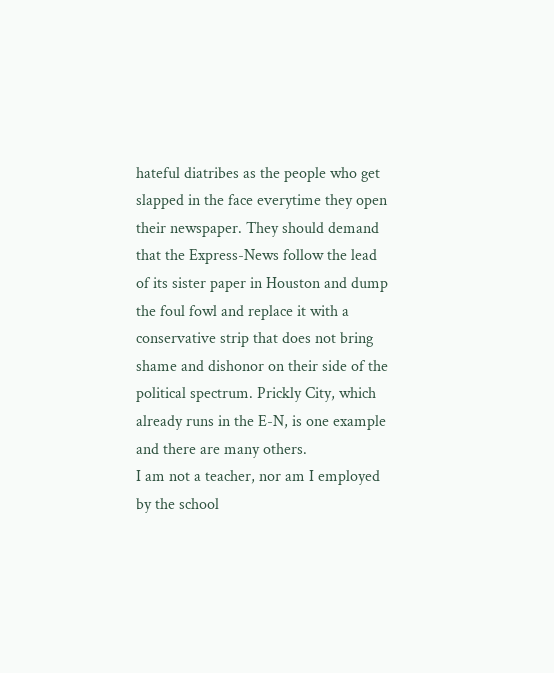hateful diatribes as the people who get slapped in the face everytime they open their newspaper. They should demand that the Express-News follow the lead of its sister paper in Houston and dump the foul fowl and replace it with a conservative strip that does not bring shame and dishonor on their side of the political spectrum. Prickly City, which already runs in the E-N, is one example and there are many others.
I am not a teacher, nor am I employed by the school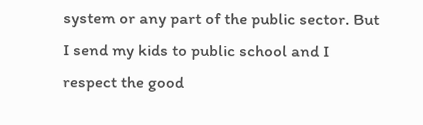system or any part of the public sector. But I send my kids to public school and I respect the good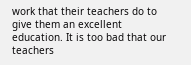work that their teachers do to give them an excellent education. It is too bad that our teachers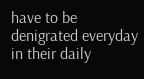have to be denigrated everyday in their daily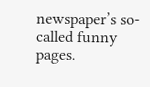newspaper’s so-called funny pages.